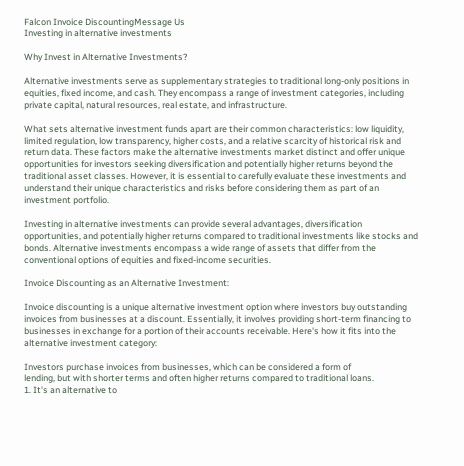Falcon Invoice DiscountingMessage Us
Investing in alternative investments

Why Invest in Alternative Investments?

Alternative investments serve as supplementary strategies to traditional long-only positions in
equities, fixed income, and cash. They encompass a range of investment categories, including
private capital, natural resources, real estate, and infrastructure.

What sets alternative investment funds apart are their common characteristics: low liquidity,
limited regulation, low transparency, higher costs, and a relative scarcity of historical risk and
return data. These factors make the alternative investments market distinct and offer unique
opportunities for investors seeking diversification and potentially higher returns beyond the
traditional asset classes. However, it is essential to carefully evaluate these investments and
understand their unique characteristics and risks before considering them as part of an
investment portfolio.

Investing in alternative investments can provide several advantages, diversification
opportunities, and potentially higher returns compared to traditional investments like stocks and
bonds. Alternative investments encompass a wide range of assets that differ from the
conventional options of equities and fixed-income securities.

Invoice Discounting as an Alternative Investment:

Invoice discounting is a unique alternative investment option where investors buy outstanding
invoices from businesses at a discount. Essentially, it involves providing short-term financing to
businesses in exchange for a portion of their accounts receivable. Here's how it fits into the
alternative investment category:

Investors purchase invoices from businesses, which can be considered a form of
lending, but with shorter terms and often higher returns compared to traditional loans.
1. It's an alternative to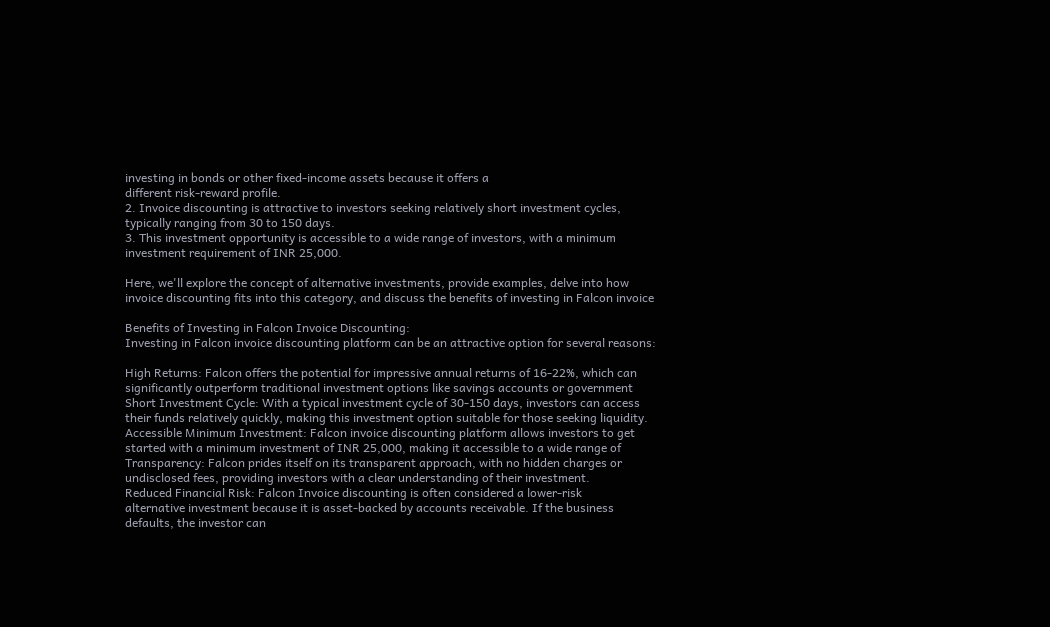investing in bonds or other fixed-income assets because it offers a
different risk-reward profile.
2. Invoice discounting is attractive to investors seeking relatively short investment cycles,
typically ranging from 30 to 150 days.
3. This investment opportunity is accessible to a wide range of investors, with a minimum
investment requirement of INR 25,000.

Here, we'll explore the concept of alternative investments, provide examples, delve into how
invoice discounting fits into this category, and discuss the benefits of investing in Falcon invoice

Benefits of Investing in Falcon Invoice Discounting:
Investing in Falcon invoice discounting platform can be an attractive option for several reasons:

High Returns: Falcon offers the potential for impressive annual returns of 16-22%, which can
significantly outperform traditional investment options like savings accounts or government
Short Investment Cycle: With a typical investment cycle of 30-150 days, investors can access
their funds relatively quickly, making this investment option suitable for those seeking liquidity.
Accessible Minimum Investment: Falcon invoice discounting platform allows investors to get
started with a minimum investment of INR 25,000, making it accessible to a wide range of
Transparency: Falcon prides itself on its transparent approach, with no hidden charges or
undisclosed fees, providing investors with a clear understanding of their investment.
Reduced Financial Risk: Falcon Invoice discounting is often considered a lower-risk
alternative investment because it is asset-backed by accounts receivable. If the business
defaults, the investor can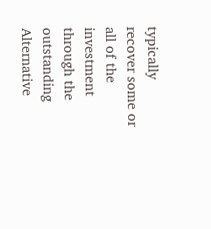typically recover some or all of the investment through the outstanding
Alternative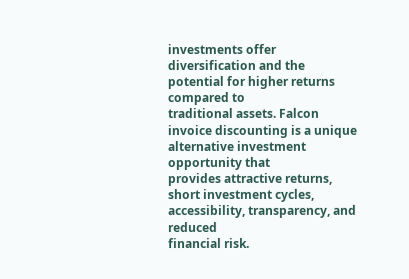investments offer diversification and the potential for higher returns compared to
traditional assets. Falcon invoice discounting is a unique alternative investment opportunity that
provides attractive returns, short investment cycles, accessibility, transparency, and reduced
financial risk.